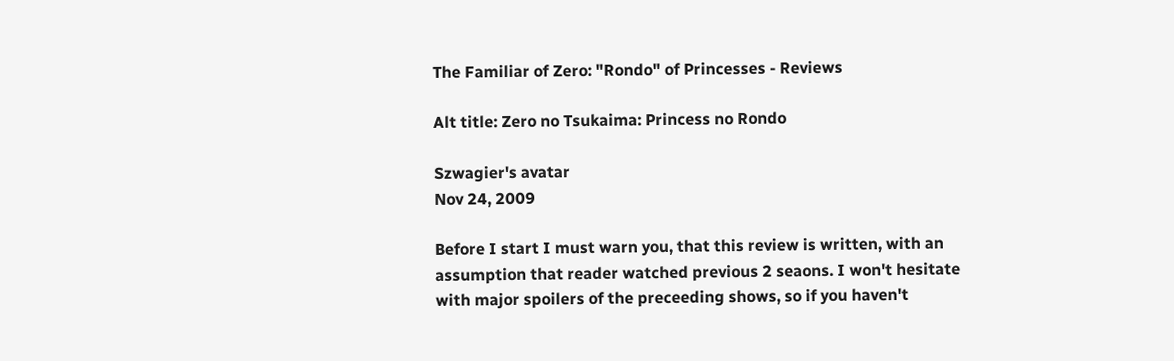The Familiar of Zero: "Rondo" of Princesses - Reviews

Alt title: Zero no Tsukaima: Princess no Rondo

Szwagier's avatar
Nov 24, 2009

Before I start I must warn you, that this review is written, with an assumption that reader watched previous 2 seaons. I won't hesitate with major spoilers of the preceeding shows, so if you haven't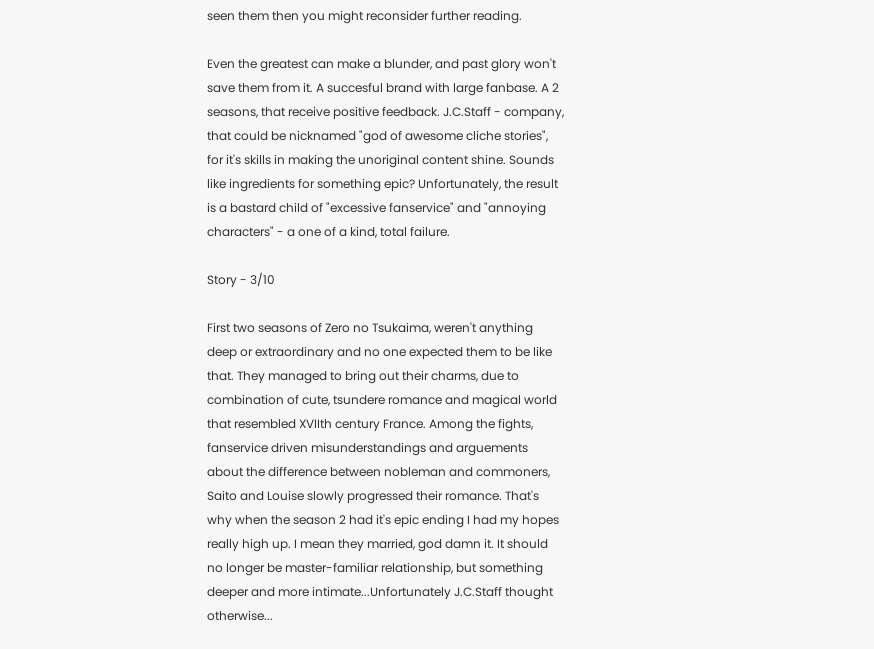seen them then you might reconsider further reading.

Even the greatest can make a blunder, and past glory won't save them from it. A succesful brand with large fanbase. A 2 seasons, that receive positive feedback. J.C.Staff - company, that could be nicknamed "god of awesome cliche stories", for it's skills in making the unoriginal content shine. Sounds like ingredients for something epic? Unfortunately, the result is a bastard child of "excessive fanservice" and "annoying characters" - a one of a kind, total failure.

Story - 3/10

First two seasons of Zero no Tsukaima, weren't anything deep or extraordinary and no one expected them to be like that. They managed to bring out their charms, due to combination of cute, tsundere romance and magical world that resembled XVIIth century France. Among the fights, fanservice driven misunderstandings and arguements about the difference between nobleman and commoners, Saito and Louise slowly progressed their romance. That's why when the season 2 had it's epic ending I had my hopes really high up. I mean they married, god damn it. It should no longer be master-familiar relationship, but something deeper and more intimate...Unfortunately J.C.Staff thought otherwise...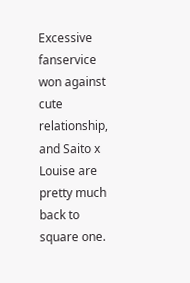Excessive fanservice won against cute relationship, and Saito x Louise are pretty much back to square one.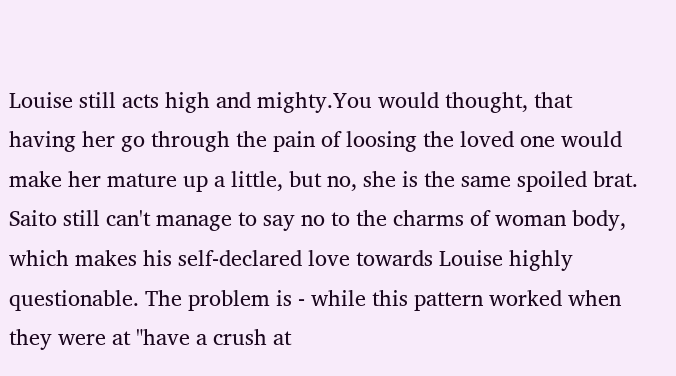Louise still acts high and mighty.You would thought, that having her go through the pain of loosing the loved one would make her mature up a little, but no, she is the same spoiled brat. Saito still can't manage to say no to the charms of woman body, which makes his self-declared love towards Louise highly questionable. The problem is - while this pattern worked when they were at "have a crush at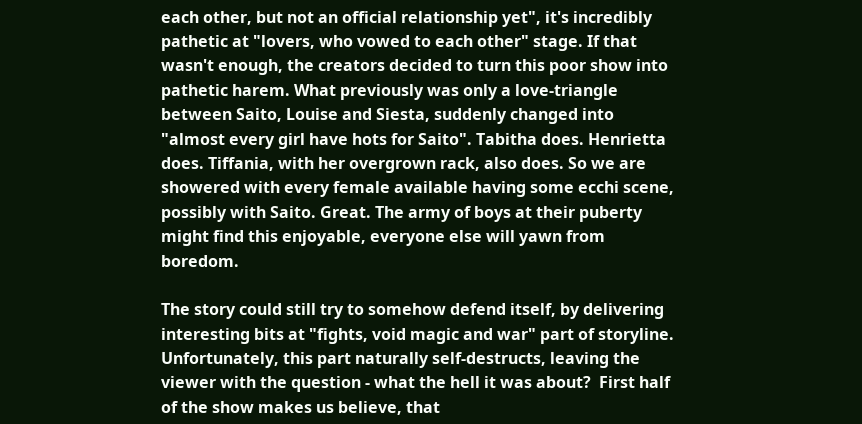each other, but not an official relationship yet", it's incredibly pathetic at "lovers, who vowed to each other" stage. If that wasn't enough, the creators decided to turn this poor show into pathetic harem. What previously was only a love-triangle between Saito, Louise and Siesta, suddenly changed into "almost every girl have hots for Saito". Tabitha does. Henrietta does. Tiffania, with her overgrown rack, also does. So we are showered with every female available having some ecchi scene, possibly with Saito. Great. The army of boys at their puberty might find this enjoyable, everyone else will yawn from boredom.

The story could still try to somehow defend itself, by delivering interesting bits at "fights, void magic and war" part of storyline. Unfortunately, this part naturally self-destructs, leaving the viewer with the question - what the hell it was about?  First half of the show makes us believe, that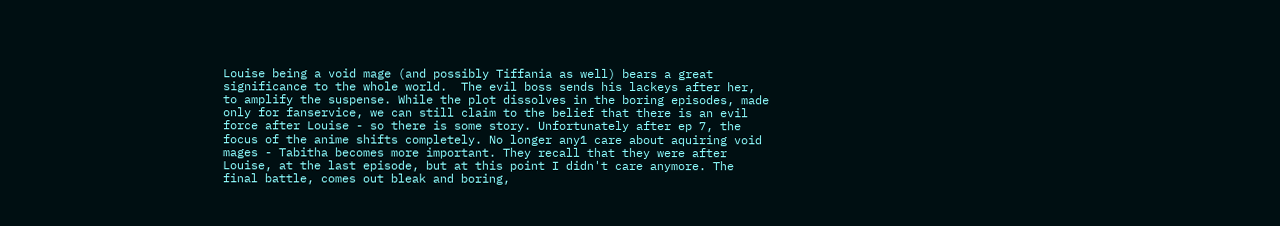Louise being a void mage (and possibly Tiffania as well) bears a great significance to the whole world.  The evil boss sends his lackeys after her, to amplify the suspense. While the plot dissolves in the boring episodes, made only for fanservice, we can still claim to the belief that there is an evil force after Louise - so there is some story. Unfortunately after ep 7, the focus of the anime shifts completely. No longer any1 care about aquiring void mages - Tabitha becomes more important. They recall that they were after Louise, at the last episode, but at this point I didn't care anymore. The final battle, comes out bleak and boring,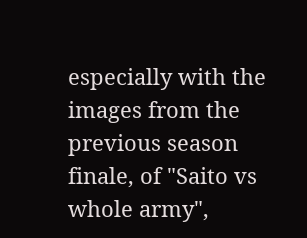especially with the images from the previous season finale, of "Saito vs whole army",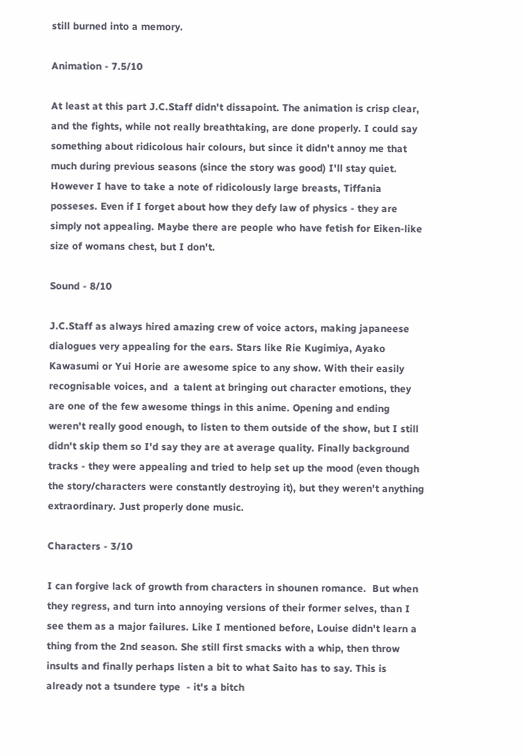still burned into a memory.

Animation - 7.5/10

At least at this part J.C.Staff didn't dissapoint. The animation is crisp clear, and the fights, while not really breathtaking, are done properly. I could say something about ridicolous hair colours, but since it didn't annoy me that much during previous seasons (since the story was good) I'll stay quiet.  However I have to take a note of ridicolously large breasts, Tiffania posseses. Even if I forget about how they defy law of physics - they are simply not appealing. Maybe there are people who have fetish for Eiken-like size of womans chest, but I don't.

Sound - 8/10

J.C.Staff as always hired amazing crew of voice actors, making japaneese dialogues very appealing for the ears. Stars like Rie Kugimiya, Ayako Kawasumi or Yui Horie are awesome spice to any show. With their easily recognisable voices, and  a talent at bringing out character emotions, they are one of the few awesome things in this anime. Opening and ending weren't really good enough, to listen to them outside of the show, but I still didn't skip them so I'd say they are at average quality. Finally background tracks - they were appealing and tried to help set up the mood (even though the story/characters were constantly destroying it), but they weren't anything extraordinary. Just properly done music.

Characters - 3/10

I can forgive lack of growth from characters in shounen romance.  But when they regress, and turn into annoying versions of their former selves, than I see them as a major failures. Like I mentioned before, Louise didn't learn a thing from the 2nd season. She still first smacks with a whip, then throw insults and finally perhaps listen a bit to what Saito has to say. This is already not a tsundere type  - it's a bitch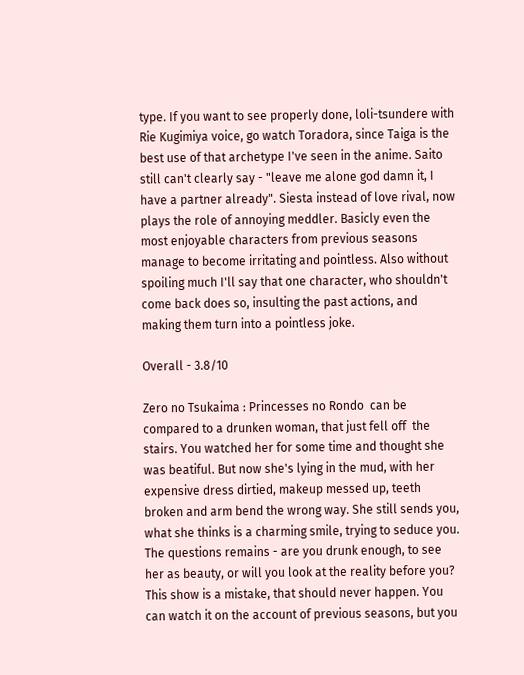type. If you want to see properly done, loli-tsundere with Rie Kugimiya voice, go watch Toradora, since Taiga is the best use of that archetype I've seen in the anime. Saito still can't clearly say - "leave me alone god damn it, I have a partner already". Siesta instead of love rival, now plays the role of annoying meddler. Basicly even the most enjoyable characters from previous seasons manage to become irritating and pointless. Also without spoiling much I'll say that one character, who shouldn't come back does so, insulting the past actions, and making them turn into a pointless joke.

Overall - 3.8/10

Zero no Tsukaima : Princesses no Rondo  can be compared to a drunken woman, that just fell off  the stairs. You watched her for some time and thought she was beatiful. But now she's lying in the mud, with her expensive dress dirtied, makeup messed up, teeth broken and arm bend the wrong way. She still sends you, what she thinks is a charming smile, trying to seduce you. The questions remains - are you drunk enough, to see her as beauty, or will you look at the reality before you? This show is a mistake, that should never happen. You can watch it on the account of previous seasons, but you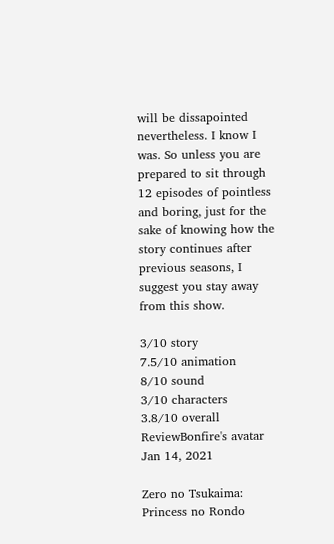will be dissapointed nevertheless. I know I was. So unless you are prepared to sit through 12 episodes of pointless and boring, just for the sake of knowing how the story continues after previous seasons, I suggest you stay away from this show.

3/10 story
7.5/10 animation
8/10 sound
3/10 characters
3.8/10 overall
ReviewBonfire's avatar
Jan 14, 2021

Zero no Tsukaima: Princess no Rondo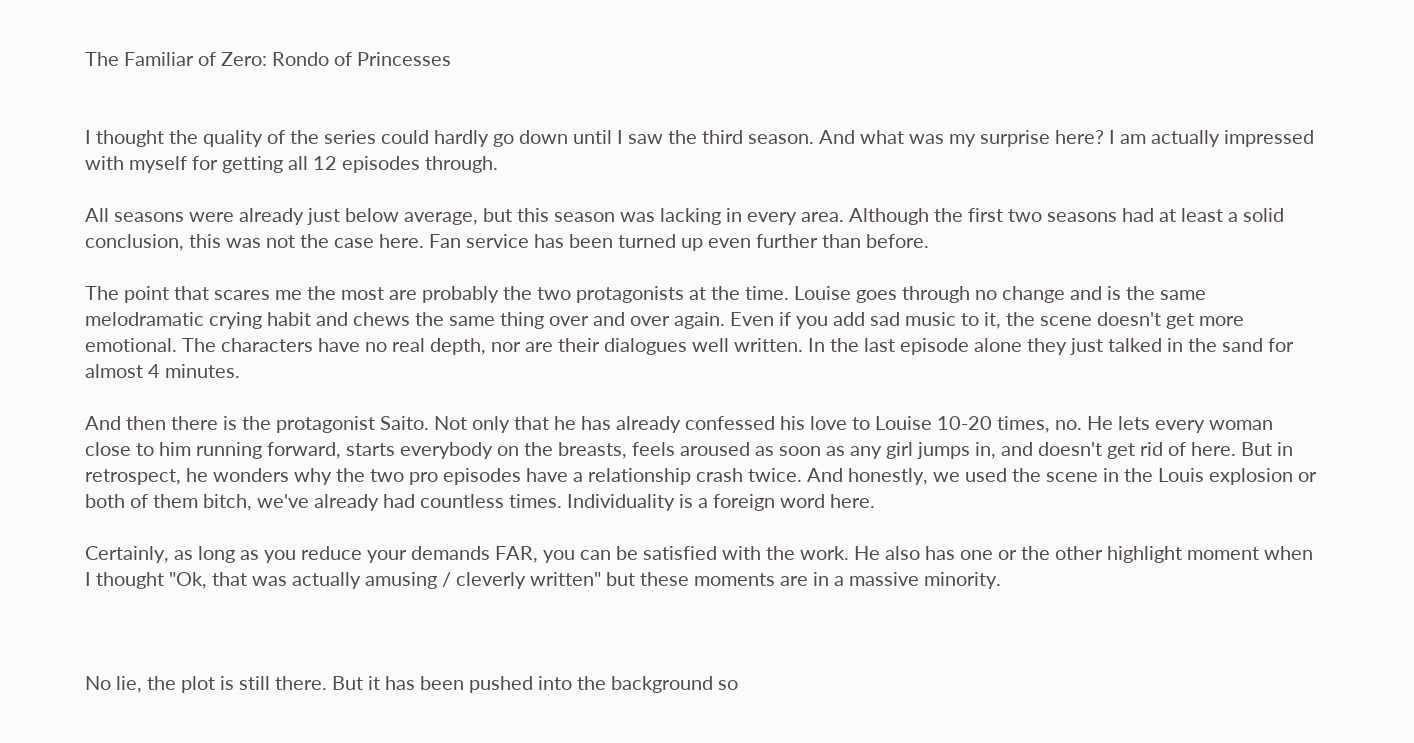The Familiar of Zero: Rondo of Princesses


I thought the quality of the series could hardly go down until I saw the third season. And what was my surprise here? I am actually impressed with myself for getting all 12 episodes through.

All seasons were already just below average, but this season was lacking in every area. Although the first two seasons had at least a solid conclusion, this was not the case here. Fan service has been turned up even further than before.

The point that scares me the most are probably the two protagonists at the time. Louise goes through no change and is the same melodramatic crying habit and chews the same thing over and over again. Even if you add sad music to it, the scene doesn't get more emotional. The characters have no real depth, nor are their dialogues well written. In the last episode alone they just talked in the sand for almost 4 minutes.

And then there is the protagonist Saito. Not only that he has already confessed his love to Louise 10-20 times, no. He lets every woman close to him running forward, starts everybody on the breasts, feels aroused as soon as any girl jumps in, and doesn't get rid of here. But in retrospect, he wonders why the two pro episodes have a relationship crash twice. And honestly, we used the scene in the Louis explosion or both of them bitch, we've already had countless times. Individuality is a foreign word here.

Certainly, as long as you reduce your demands FAR, you can be satisfied with the work. He also has one or the other highlight moment when I thought "Ok, that was actually amusing / cleverly written" but these moments are in a massive minority.



No lie, the plot is still there. But it has been pushed into the background so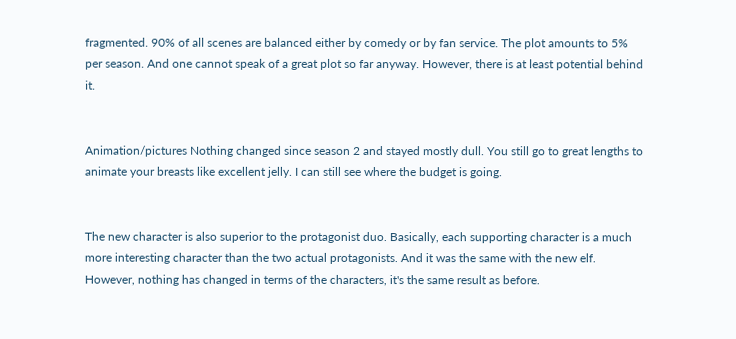fragmented. 90% of all scenes are balanced either by comedy or by fan service. The plot amounts to 5% per season. And one cannot speak of a great plot so far anyway. However, there is at least potential behind it.


Animation/pictures Nothing changed since season 2 and stayed mostly dull. You still go to great lengths to animate your breasts like excellent jelly. I can still see where the budget is going.


The new character is also superior to the protagonist duo. Basically, each supporting character is a much more interesting character than the two actual protagonists. And it was the same with the new elf. However, nothing has changed in terms of the characters, it's the same result as before.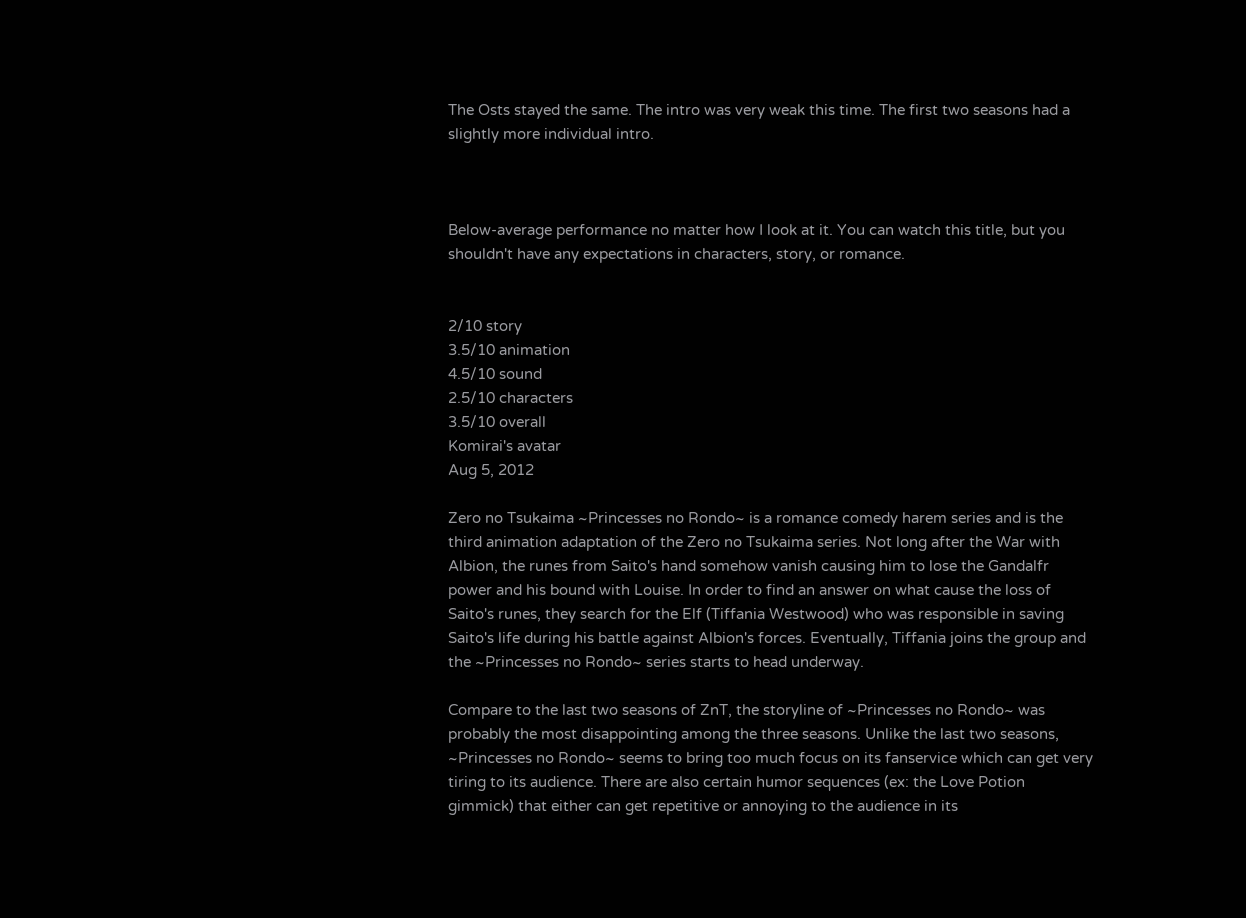The Osts stayed the same. The intro was very weak this time. The first two seasons had a slightly more individual intro.



Below-average performance no matter how I look at it. You can watch this title, but you shouldn't have any expectations in characters, story, or romance.


2/10 story
3.5/10 animation
4.5/10 sound
2.5/10 characters
3.5/10 overall
Komirai's avatar
Aug 5, 2012

Zero no Tsukaima ~Princesses no Rondo~ is a romance comedy harem series and is the third animation adaptation of the Zero no Tsukaima series. Not long after the War with Albion, the runes from Saito's hand somehow vanish causing him to lose the Gandalfr power and his bound with Louise. In order to find an answer on what cause the loss of Saito's runes, they search for the Elf (Tiffania Westwood) who was responsible in saving Saito's life during his battle against Albion's forces. Eventually, Tiffania joins the group and the ~Princesses no Rondo~ series starts to head underway.

Compare to the last two seasons of ZnT, the storyline of ~Princesses no Rondo~ was probably the most disappointing among the three seasons. Unlike the last two seasons, ~Princesses no Rondo~ seems to bring too much focus on its fanservice which can get very tiring to its audience. There are also certain humor sequences (ex: the Love Potion gimmick) that either can get repetitive or annoying to the audience in its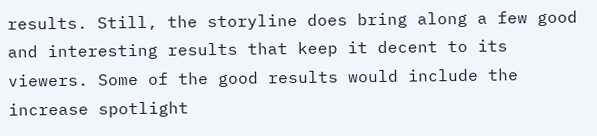results. Still, the storyline does bring along a few good and interesting results that keep it decent to its viewers. Some of the good results would include the increase spotlight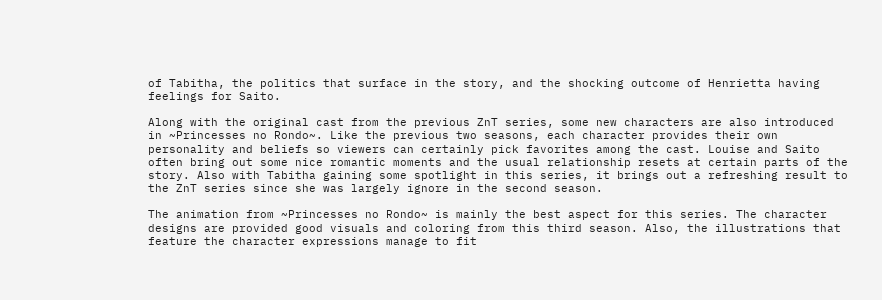of Tabitha, the politics that surface in the story, and the shocking outcome of Henrietta having feelings for Saito.

Along with the original cast from the previous ZnT series, some new characters are also introduced in ~Princesses no Rondo~. Like the previous two seasons, each character provides their own personality and beliefs so viewers can certainly pick favorites among the cast. Louise and Saito often bring out some nice romantic moments and the usual relationship resets at certain parts of the story. Also with Tabitha gaining some spotlight in this series, it brings out a refreshing result to the ZnT series since she was largely ignore in the second season.

The animation from ~Princesses no Rondo~ is mainly the best aspect for this series. The character designs are provided good visuals and coloring from this third season. Also, the illustrations that feature the character expressions manage to fit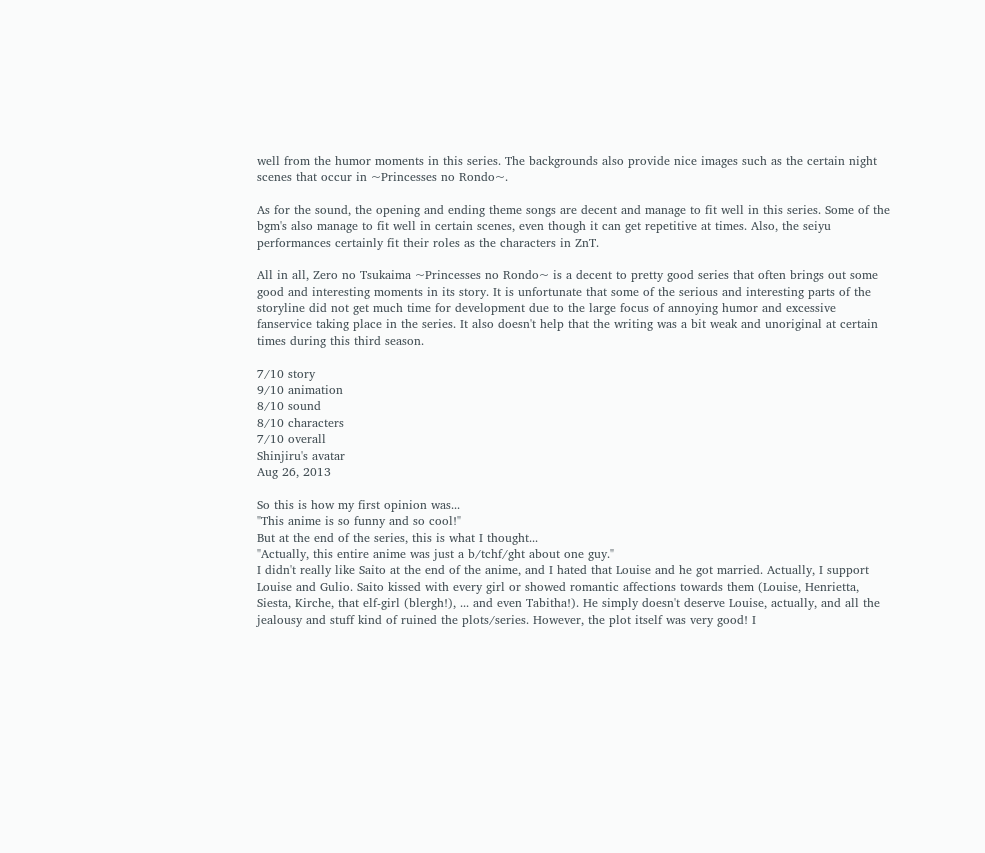well from the humor moments in this series. The backgrounds also provide nice images such as the certain night scenes that occur in ~Princesses no Rondo~.

As for the sound, the opening and ending theme songs are decent and manage to fit well in this series. Some of the bgm's also manage to fit well in certain scenes, even though it can get repetitive at times. Also, the seiyu performances certainly fit their roles as the characters in ZnT.

All in all, Zero no Tsukaima ~Princesses no Rondo~ is a decent to pretty good series that often brings out some good and interesting moments in its story. It is unfortunate that some of the serious and interesting parts of the storyline did not get much time for development due to the large focus of annoying humor and excessive fanservice taking place in the series. It also doesn't help that the writing was a bit weak and unoriginal at certain times during this third season.

7/10 story
9/10 animation
8/10 sound
8/10 characters
7/10 overall
Shinjiru's avatar
Aug 26, 2013

So this is how my first opinion was...
"This anime is so funny and so cool!"
But at the end of the series, this is what I thought...
"Actually, this entire anime was just a b/tchf/ght about one guy."
I didn't really like Saito at the end of the anime, and I hated that Louise and he got married. Actually, I support Louise and Gulio. Saito kissed with every girl or showed romantic affections towards them (Louise, Henrietta, Siesta, Kirche, that elf-girl (blergh!), ... and even Tabitha!). He simply doesn't deserve Louise, actually, and all the jealousy and stuff kind of ruined the plots/series. However, the plot itself was very good! I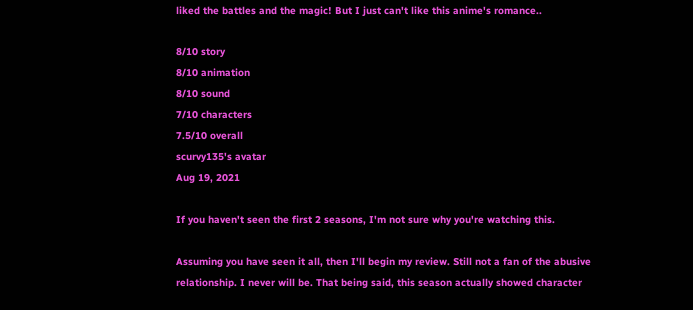liked the battles and the magic! But I just can't like this anime's romance..

8/10 story
8/10 animation
8/10 sound
7/10 characters
7.5/10 overall
scurvy135's avatar
Aug 19, 2021

If you haven't seen the first 2 seasons, I'm not sure why you're watching this.

Assuming you have seen it all, then I'll begin my review. Still not a fan of the abusive relationship. I never will be. That being said, this season actually showed character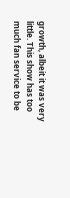growth, albeit it was very little. This show has too much fan service to be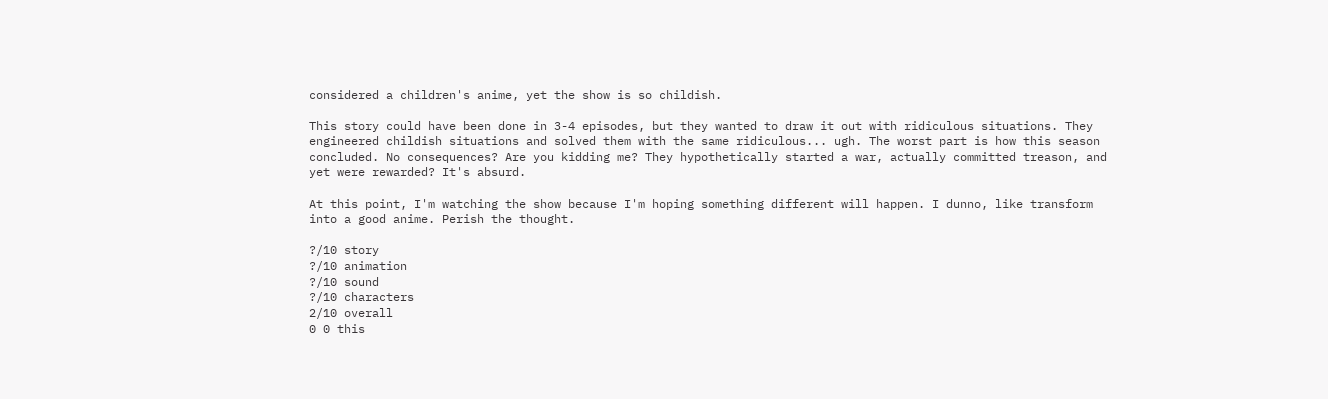considered a children's anime, yet the show is so childish.

This story could have been done in 3-4 episodes, but they wanted to draw it out with ridiculous situations. They engineered childish situations and solved them with the same ridiculous... ugh. The worst part is how this season concluded. No consequences? Are you kidding me? They hypothetically started a war, actually committed treason, and yet were rewarded? It's absurd.

At this point, I'm watching the show because I'm hoping something different will happen. I dunno, like transform into a good anime. Perish the thought.

?/10 story
?/10 animation
?/10 sound
?/10 characters
2/10 overall
0 0 this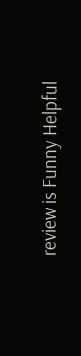review is Funny Helpful